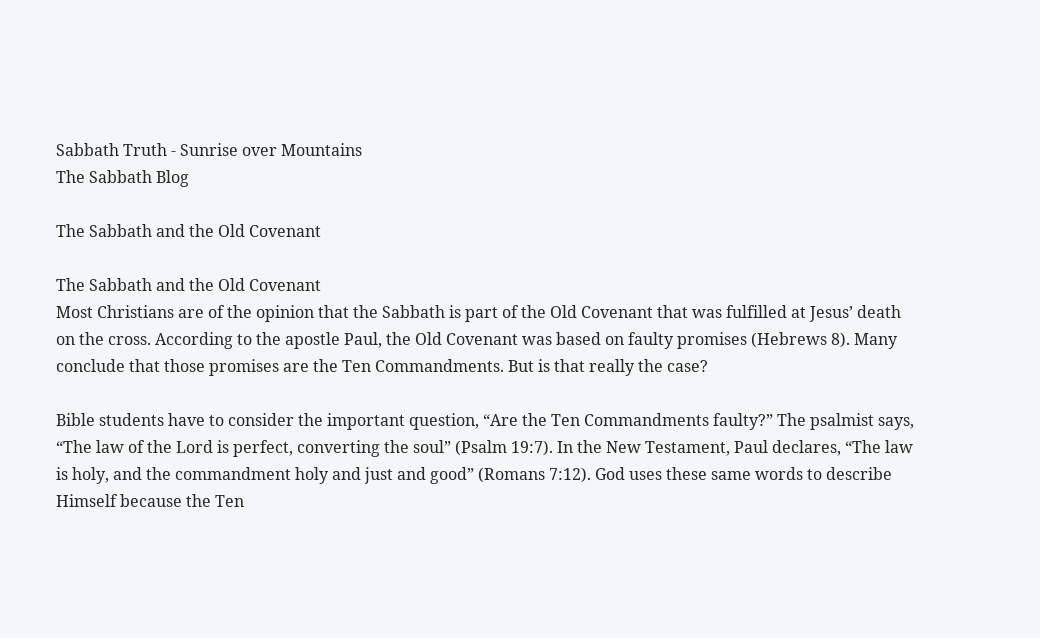Sabbath Truth - Sunrise over Mountains
The Sabbath Blog

The Sabbath and the Old Covenant

The Sabbath and the Old Covenant
Most Christians are of the opinion that the Sabbath is part of the Old Covenant that was fulfilled at Jesus’ death on the cross. According to the apostle Paul, the Old Covenant was based on faulty promises (Hebrews 8). Many conclude that those promises are the Ten Commandments. But is that really the case?

Bible students have to consider the important question, “Are the Ten Commandments faulty?” The psalmist says, “The law of the Lord is perfect, converting the soul” (Psalm 19:7). In the New Testament, Paul declares, “The law is holy, and the commandment holy and just and good” (Romans 7:12). God uses these same words to describe Himself because the Ten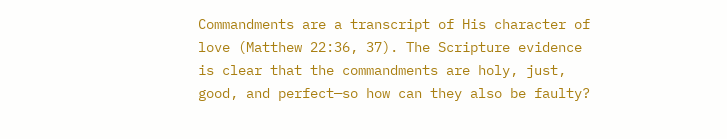Commandments are a transcript of His character of love (Matthew 22:36, 37). The Scripture evidence is clear that the commandments are holy, just, good, and perfect—so how can they also be faulty?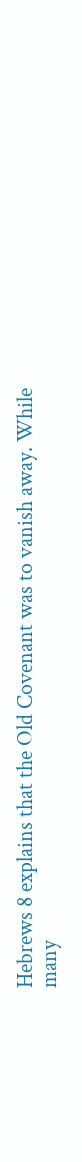Hebrews 8 explains that the Old Covenant was to vanish away. While many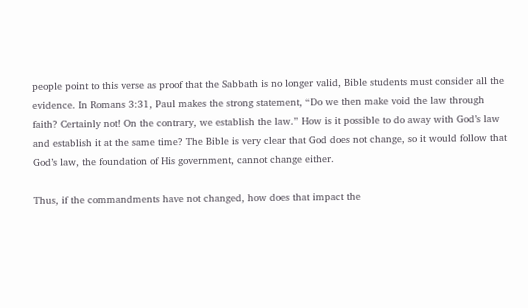people point to this verse as proof that the Sabbath is no longer valid, Bible students must consider all the evidence. In Romans 3:31, Paul makes the strong statement, “Do we then make void the law through faith? Certainly not! On the contrary, we establish the law.” How is it possible to do away with God’s law and establish it at the same time? The Bible is very clear that God does not change, so it would follow that God’s law, the foundation of His government, cannot change either.

Thus, if the commandments have not changed, how does that impact the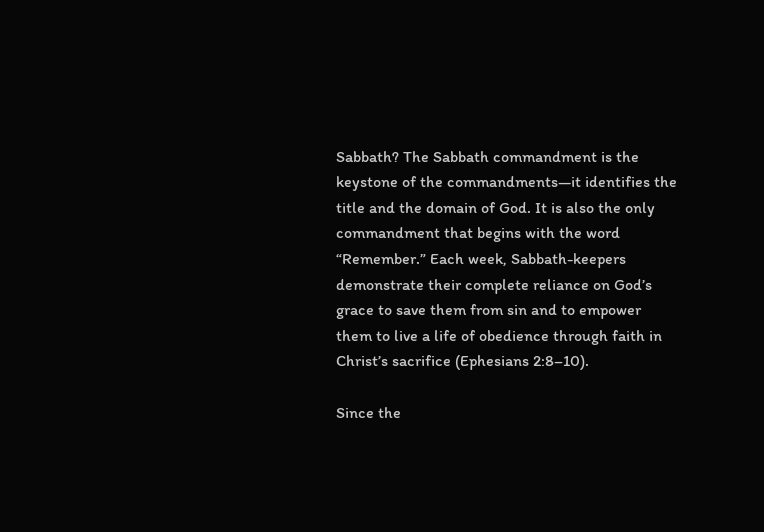Sabbath? The Sabbath commandment is the keystone of the commandments—it identifies the title and the domain of God. It is also the only commandment that begins with the word “Remember.” Each week, Sabbath-keepers demonstrate their complete reliance on God’s grace to save them from sin and to empower them to live a life of obedience through faith in Christ’s sacrifice (Ephesians 2:8–10).

Since the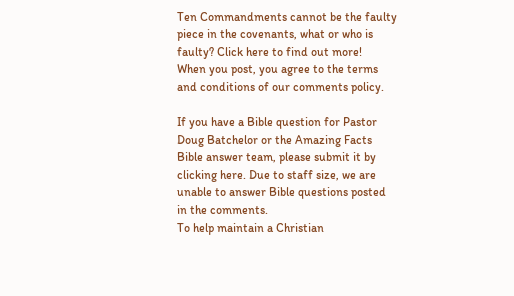Ten Commandments cannot be the faulty piece in the covenants, what or who is faulty? Click here to find out more!
When you post, you agree to the terms and conditions of our comments policy.

If you have a Bible question for Pastor Doug Batchelor or the Amazing Facts Bible answer team, please submit it by clicking here. Due to staff size, we are unable to answer Bible questions posted in the comments.
To help maintain a Christian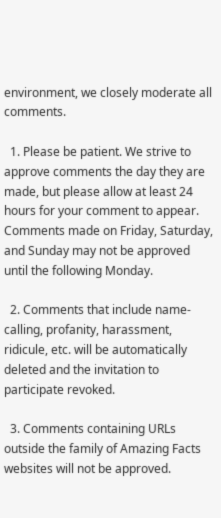environment, we closely moderate all comments.

  1. Please be patient. We strive to approve comments the day they are made, but please allow at least 24 hours for your comment to appear. Comments made on Friday, Saturday, and Sunday may not be approved until the following Monday.

  2. Comments that include name-calling, profanity, harassment, ridicule, etc. will be automatically deleted and the invitation to participate revoked.

  3. Comments containing URLs outside the family of Amazing Facts websites will not be approved.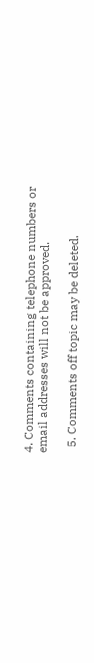4. Comments containing telephone numbers or email addresses will not be approved.

  5. Comments off topic may be deleted.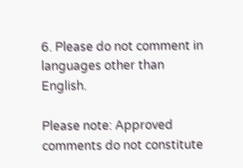6. Please do not comment in languages other than English.

Please note: Approved comments do not constitute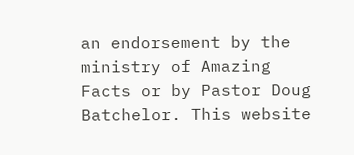an endorsement by the ministry of Amazing Facts or by Pastor Doug Batchelor. This website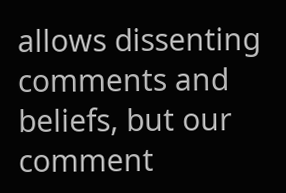allows dissenting comments and beliefs, but our comment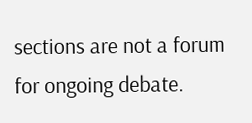sections are not a forum for ongoing debate.